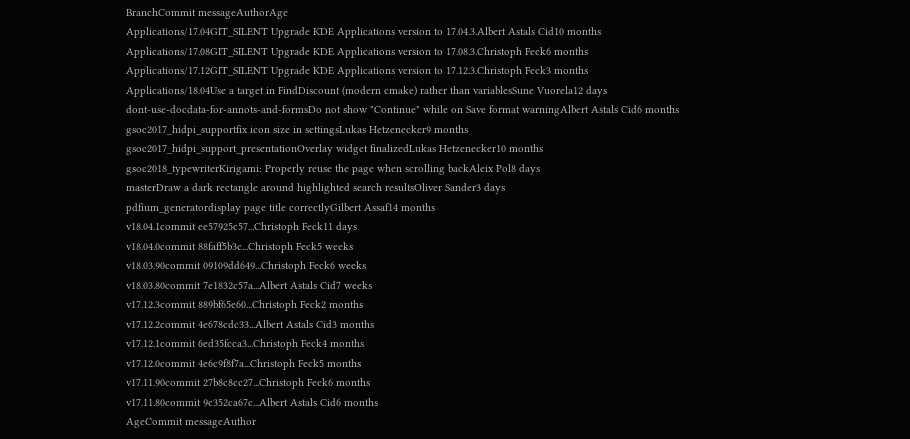BranchCommit messageAuthorAge
Applications/17.04GIT_SILENT Upgrade KDE Applications version to 17.04.3.Albert Astals Cid10 months
Applications/17.08GIT_SILENT Upgrade KDE Applications version to 17.08.3.Christoph Feck6 months
Applications/17.12GIT_SILENT Upgrade KDE Applications version to 17.12.3.Christoph Feck3 months
Applications/18.04Use a target in FindDiscount (modern cmake) rather than variablesSune Vuorela12 days
dont-use-docdata-for-annots-and-formsDo not show "Continue" while on Save format warningAlbert Astals Cid6 months
gsoc2017_hidpi_supportfix icon size in settingsLukas Hetzenecker9 months
gsoc2017_hidpi_support_presentationOverlay widget finalizedLukas Hetzenecker10 months
gsoc2018_typewriterKirigami: Properly reuse the page when scrolling backAleix Pol8 days
masterDraw a dark rectangle around highlighted search resultsOliver Sander3 days
pdfium_generatordisplay page title correctlyGilbert Assaf14 months
v18.04.1commit ee57925c57...Christoph Feck11 days
v18.04.0commit 88faff5b3c...Christoph Feck5 weeks
v18.03.90commit 09109dd649...Christoph Feck6 weeks
v18.03.80commit 7e1832c57a...Albert Astals Cid7 weeks
v17.12.3commit 889bf65e60...Christoph Feck2 months
v17.12.2commit 4e678cdc33...Albert Astals Cid3 months
v17.12.1commit 6ed35fcca3...Christoph Feck4 months
v17.12.0commit 4e6c9f8f7a...Christoph Feck5 months
v17.11.90commit 27b8c8cc27...Christoph Feck6 months
v17.11.80commit 9c352ca67c...Albert Astals Cid6 months
AgeCommit messageAuthor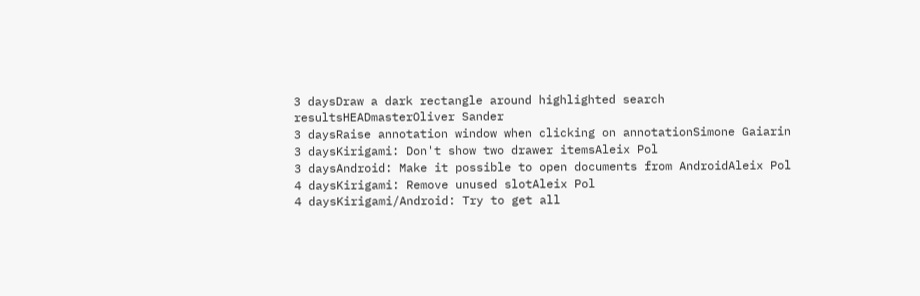3 daysDraw a dark rectangle around highlighted search resultsHEADmasterOliver Sander
3 daysRaise annotation window when clicking on annotationSimone Gaiarin
3 daysKirigami: Don't show two drawer itemsAleix Pol
3 daysAndroid: Make it possible to open documents from AndroidAleix Pol
4 daysKirigami: Remove unused slotAleix Pol
4 daysKirigami/Android: Try to get all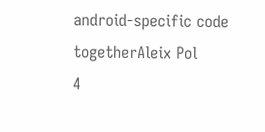android-specific code togetherAleix Pol
4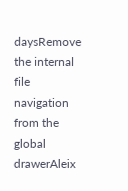daysRemove the internal file navigation from the global drawerAleix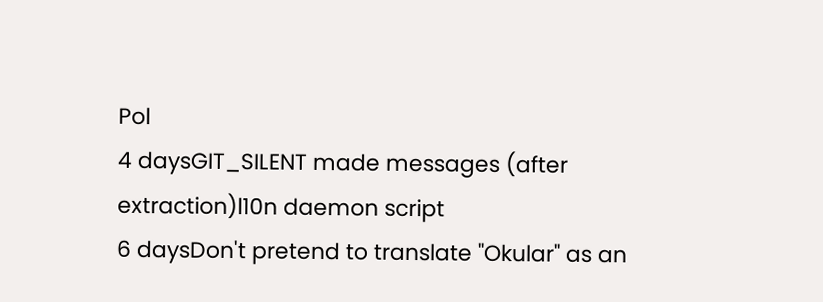Pol
4 daysGIT_SILENT made messages (after extraction)l10n daemon script
6 daysDon't pretend to translate "Okular" as an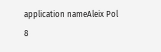application nameAleix Pol
8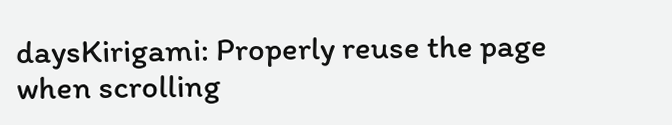daysKirigami: Properly reuse the page when scrolling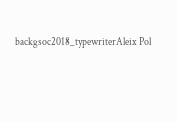backgsoc2018_typewriterAleix Pol